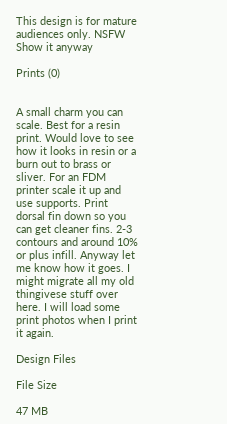This design is for mature audiences only. NSFW Show it anyway

Prints (0)


A small charm you can scale. Best for a resin print. Would love to see how it looks in resin or a burn out to brass or sliver. For an FDM printer scale it up and use supports. Print dorsal fin down so you can get cleaner fins. 2-3 contours and around 10% or plus infill. Anyway let me know how it goes. I might migrate all my old thingivese stuff over here. I will load some print photos when I print it again.

Design Files

File Size

47 MB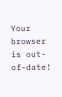Your browser is out-of-date!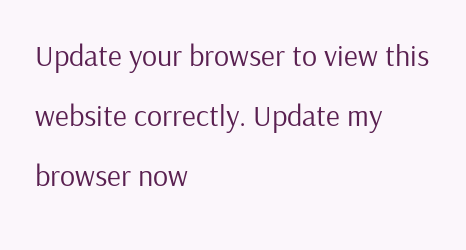Update your browser to view this website correctly. Update my browser now